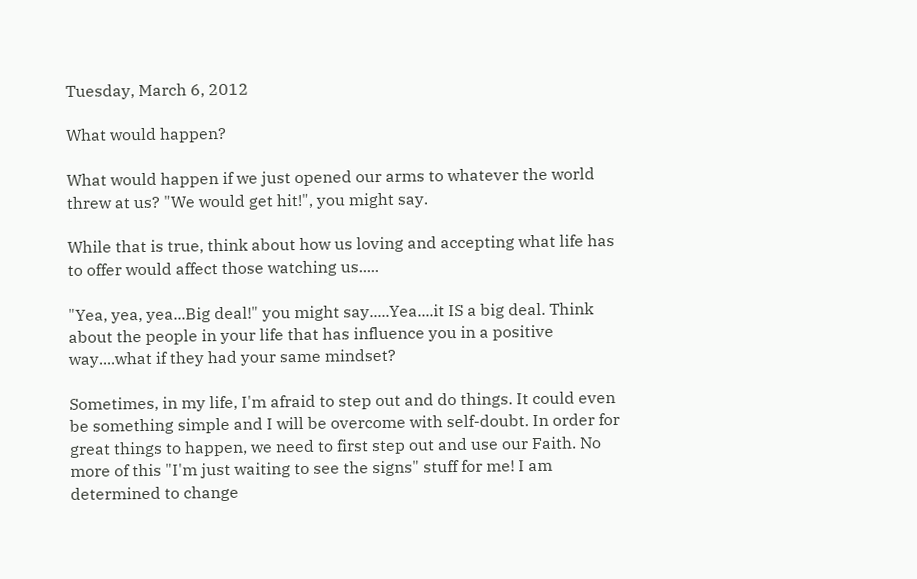Tuesday, March 6, 2012

What would happen?

What would happen if we just opened our arms to whatever the world threw at us? "We would get hit!", you might say.

While that is true, think about how us loving and accepting what life has to offer would affect those watching us.....

"Yea, yea, yea...Big deal!" you might say.....Yea....it IS a big deal. Think about the people in your life that has influence you in a positive way....what if they had your same mindset?

Sometimes, in my life, I'm afraid to step out and do things. It could even be something simple and I will be overcome with self-doubt. In order for great things to happen, we need to first step out and use our Faith. No more of this "I'm just waiting to see the signs" stuff for me! I am determined to change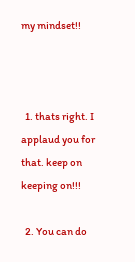my mindset!!



  1. thats right. I applaud you for that. keep on keeping on!!!

  2. You can do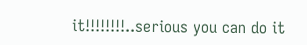it!!!!!!!!..serious you can do it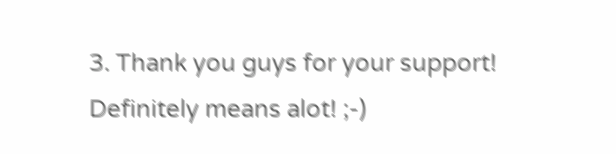3. Thank you guys for your support! Definitely means alot! ;-)